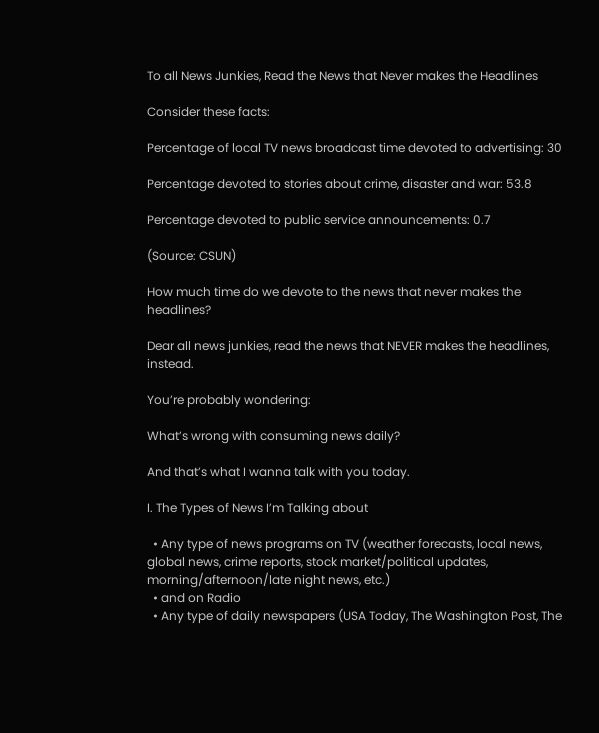To all News Junkies, Read the News that Never makes the Headlines

Consider these facts:

Percentage of local TV news broadcast time devoted to advertising: 30

Percentage devoted to stories about crime, disaster and war: 53.8

Percentage devoted to public service announcements: 0.7

(Source: CSUN)

How much time do we devote to the news that never makes the headlines?

Dear all news junkies, read the news that NEVER makes the headlines, instead.

You’re probably wondering:

What’s wrong with consuming news daily?

And that’s what I wanna talk with you today.

I. The Types of News I’m Talking about

  • Any type of news programs on TV (weather forecasts, local news, global news, crime reports, stock market/political updates, morning/afternoon/late night news, etc.)
  • and on Radio
  • Any type of daily newspapers (USA Today, The Washington Post, The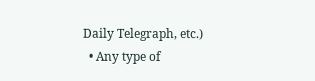Daily Telegraph, etc.)
  • Any type of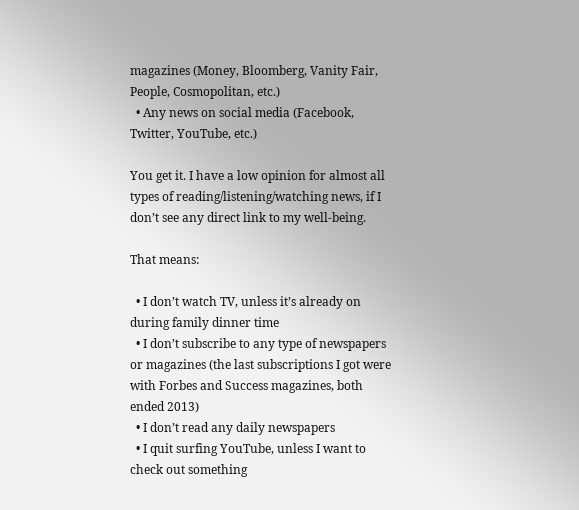magazines (Money, Bloomberg, Vanity Fair, People, Cosmopolitan, etc.)
  • Any news on social media (Facebook, Twitter, YouTube, etc.)

You get it. I have a low opinion for almost all types of reading/listening/watching news, if I don’t see any direct link to my well-being.

That means:

  • I don’t watch TV, unless it’s already on during family dinner time
  • I don’t subscribe to any type of newspapers or magazines (the last subscriptions I got were with Forbes and Success magazines, both ended 2013)
  • I don’t read any daily newspapers
  • I quit surfing YouTube, unless I want to check out something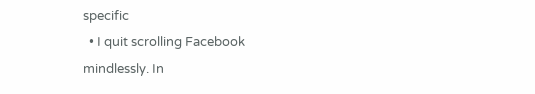specific
  • I quit scrolling Facebook mindlessly. In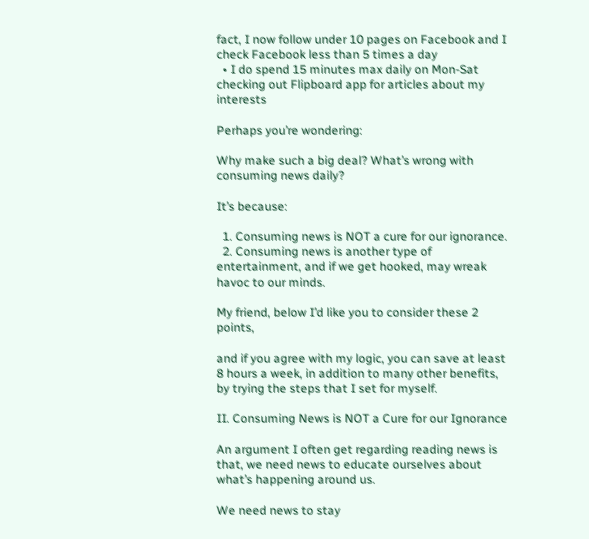fact, I now follow under 10 pages on Facebook and I check Facebook less than 5 times a day
  • I do spend 15 minutes max daily on Mon-Sat checking out Flipboard app for articles about my interests

Perhaps you’re wondering:

Why make such a big deal? What’s wrong with consuming news daily?

It’s because:

  1. Consuming news is NOT a cure for our ignorance.
  2. Consuming news is another type of entertainment, and if we get hooked, may wreak havoc to our minds.

My friend, below I’d like you to consider these 2 points,

and if you agree with my logic, you can save at least 8 hours a week, in addition to many other benefits, by trying the steps that I set for myself.

II. Consuming News is NOT a Cure for our Ignorance

An argument I often get regarding reading news is that, we need news to educate ourselves about what’s happening around us.

We need news to stay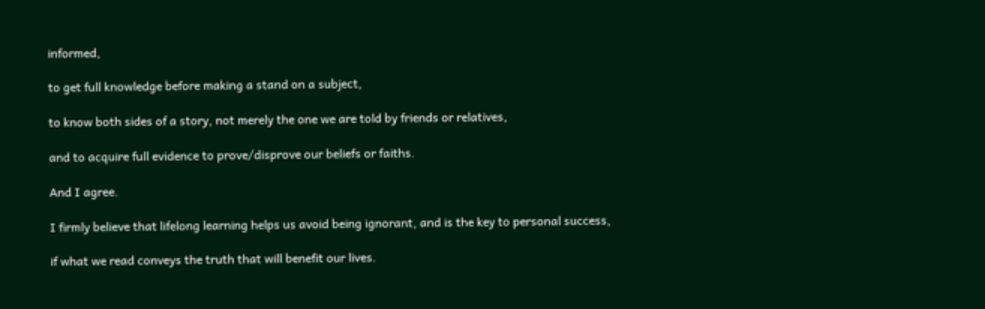informed,

to get full knowledge before making a stand on a subject,

to know both sides of a story, not merely the one we are told by friends or relatives,

and to acquire full evidence to prove/disprove our beliefs or faiths.

And I agree.

I firmly believe that lifelong learning helps us avoid being ignorant, and is the key to personal success,

if what we read conveys the truth that will benefit our lives.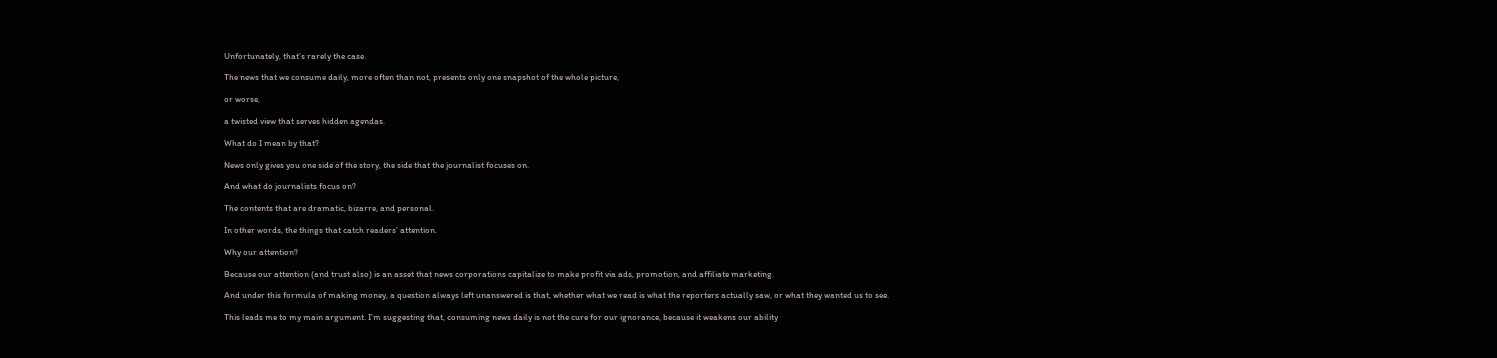Unfortunately, that’s rarely the case.

The news that we consume daily, more often than not, presents only one snapshot of the whole picture,

or worse,

a twisted view that serves hidden agendas.

What do I mean by that?

News only gives you one side of the story, the side that the journalist focuses on.

And what do journalists focus on?

The contents that are dramatic, bizarre, and personal.

In other words, the things that catch readers’ attention.

Why our attention?

Because our attention (and trust also) is an asset that news corporations capitalize to make profit via ads, promotion, and affiliate marketing.

And under this formula of making money, a question always left unanswered is that, whether what we read is what the reporters actually saw, or what they wanted us to see.

This leads me to my main argument. I’m suggesting that, consuming news daily is not the cure for our ignorance, because it weakens our ability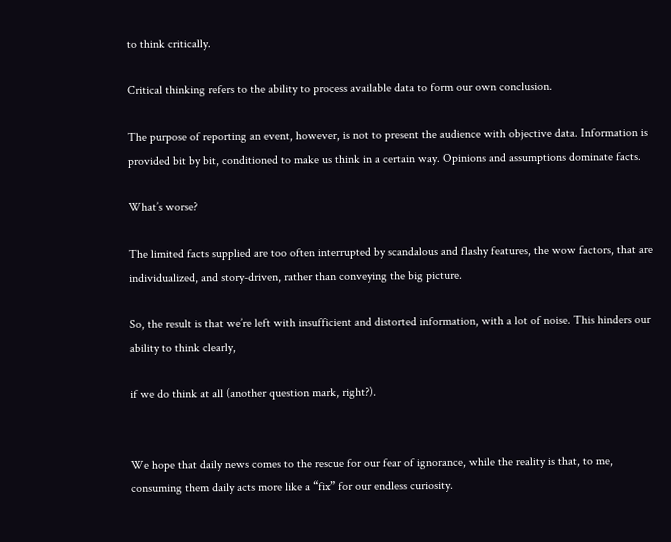to think critically.

Critical thinking refers to the ability to process available data to form our own conclusion.

The purpose of reporting an event, however, is not to present the audience with objective data. Information is provided bit by bit, conditioned to make us think in a certain way. Opinions and assumptions dominate facts.

What’s worse?

The limited facts supplied are too often interrupted by scandalous and flashy features, the wow factors, that are individualized, and story-driven, rather than conveying the big picture.

So, the result is that we’re left with insufficient and distorted information, with a lot of noise. This hinders our ability to think clearly,

if we do think at all (another question mark, right?).


We hope that daily news comes to the rescue for our fear of ignorance, while the reality is that, to me, consuming them daily acts more like a “fix” for our endless curiosity.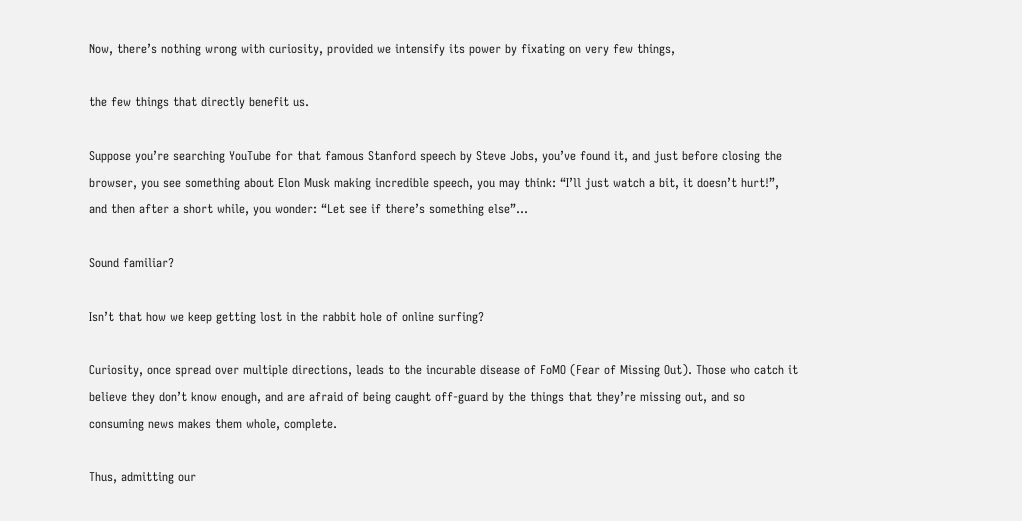Now, there’s nothing wrong with curiosity, provided we intensify its power by fixating on very few things,

the few things that directly benefit us.

Suppose you’re searching YouTube for that famous Stanford speech by Steve Jobs, you’ve found it, and just before closing the browser, you see something about Elon Musk making incredible speech, you may think: “I’ll just watch a bit, it doesn’t hurt!”, and then after a short while, you wonder: “Let see if there’s something else”…

Sound familiar?

Isn’t that how we keep getting lost in the rabbit hole of online surfing?

Curiosity, once spread over multiple directions, leads to the incurable disease of FoMO (Fear of Missing Out). Those who catch it believe they don’t know enough, and are afraid of being caught off-guard by the things that they’re missing out, and so consuming news makes them whole, complete.

Thus, admitting our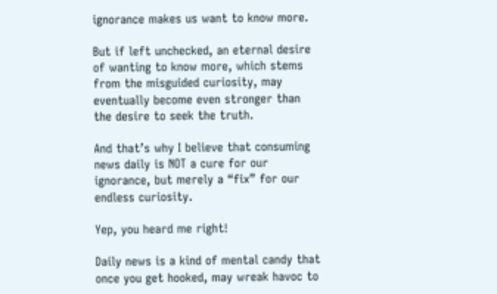ignorance makes us want to know more.

But if left unchecked, an eternal desire of wanting to know more, which stems from the misguided curiosity, may eventually become even stronger than the desire to seek the truth.

And that’s why I believe that consuming news daily is NOT a cure for our ignorance, but merely a “fix” for our endless curiosity.

Yep, you heard me right!

Daily news is a kind of mental candy that once you get hooked, may wreak havoc to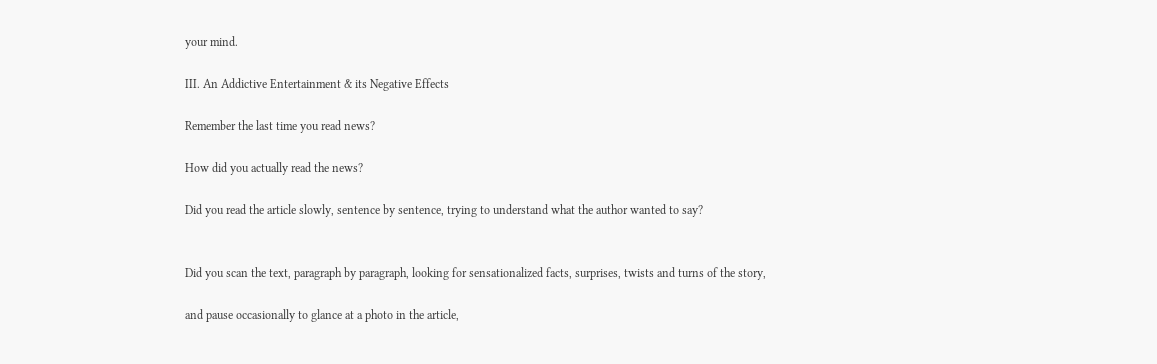your mind.

III. An Addictive Entertainment & its Negative Effects

Remember the last time you read news?

How did you actually read the news?

Did you read the article slowly, sentence by sentence, trying to understand what the author wanted to say?


Did you scan the text, paragraph by paragraph, looking for sensationalized facts, surprises, twists and turns of the story,

and pause occasionally to glance at a photo in the article,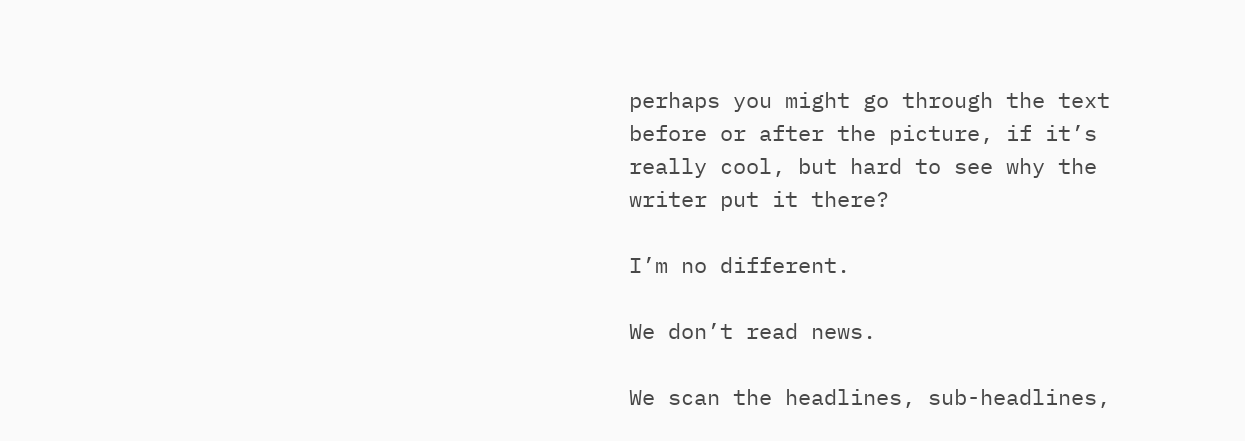perhaps you might go through the text before or after the picture, if it’s really cool, but hard to see why the writer put it there?

I’m no different.

We don’t read news.

We scan the headlines, sub-headlines,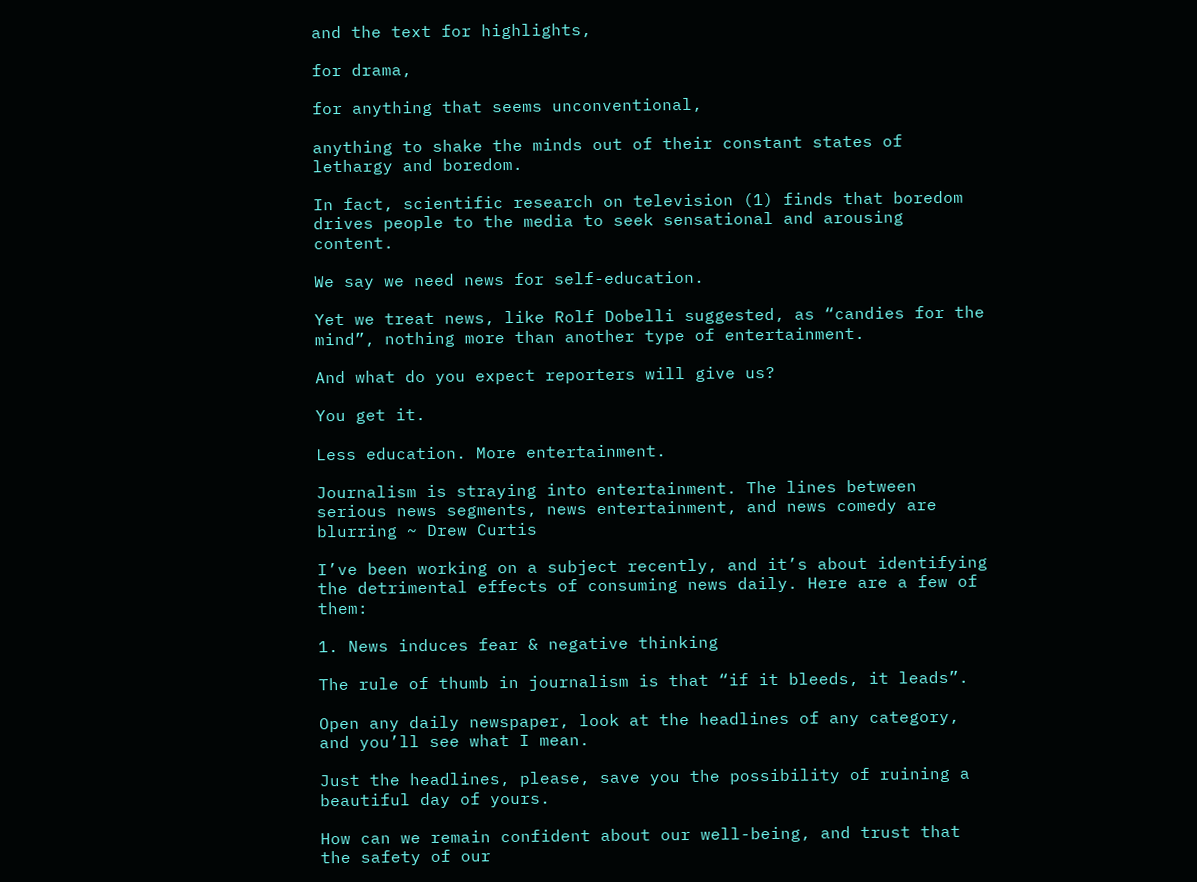and the text for highlights,

for drama,

for anything that seems unconventional,

anything to shake the minds out of their constant states of lethargy and boredom.

In fact, scientific research on television (1) finds that boredom drives people to the media to seek sensational and arousing content.

We say we need news for self-education.

Yet we treat news, like Rolf Dobelli suggested, as “candies for the mind”, nothing more than another type of entertainment.

And what do you expect reporters will give us?

You get it.

Less education. More entertainment.

Journalism is straying into entertainment. The lines between serious news segments, news entertainment, and news comedy are blurring ~ Drew Curtis

I’ve been working on a subject recently, and it’s about identifying the detrimental effects of consuming news daily. Here are a few of them:

1. News induces fear & negative thinking

The rule of thumb in journalism is that “if it bleeds, it leads”.

Open any daily newspaper, look at the headlines of any category, and you’ll see what I mean.

Just the headlines, please, save you the possibility of ruining a beautiful day of yours.

How can we remain confident about our well-being, and trust that the safety of our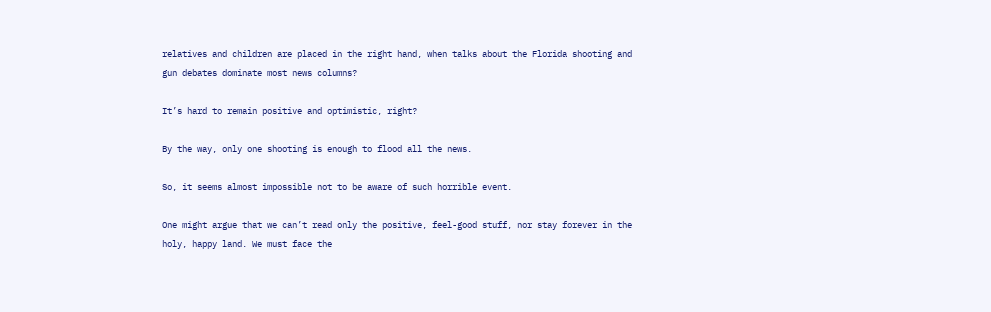relatives and children are placed in the right hand, when talks about the Florida shooting and gun debates dominate most news columns?

It’s hard to remain positive and optimistic, right?

By the way, only one shooting is enough to flood all the news.

So, it seems almost impossible not to be aware of such horrible event.

One might argue that we can’t read only the positive, feel-good stuff, nor stay forever in the holy, happy land. We must face the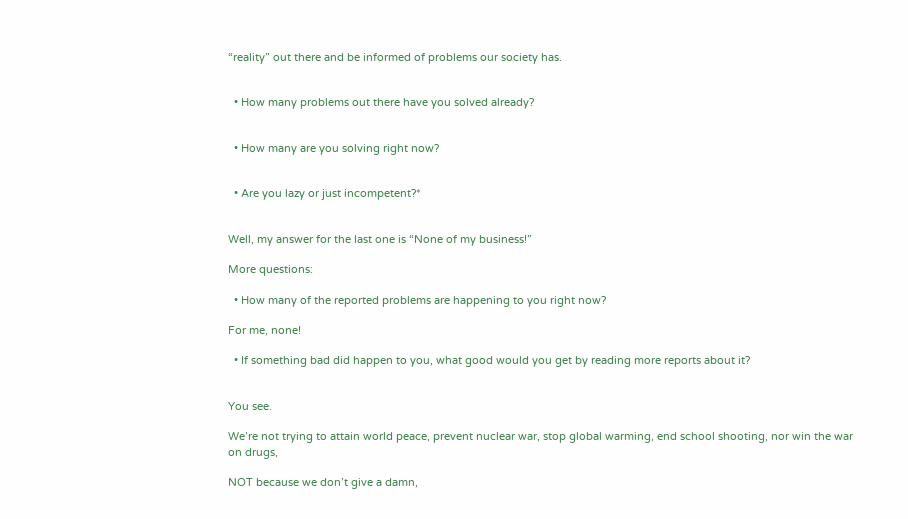“reality” out there and be informed of problems our society has.


  • How many problems out there have you solved already?


  • How many are you solving right now?


  • Are you lazy or just incompetent?*


Well, my answer for the last one is “None of my business!”

More questions:

  • How many of the reported problems are happening to you right now?

For me, none!

  • If something bad did happen to you, what good would you get by reading more reports about it?


You see.

We’re not trying to attain world peace, prevent nuclear war, stop global warming, end school shooting, nor win the war on drugs,

NOT because we don’t give a damn,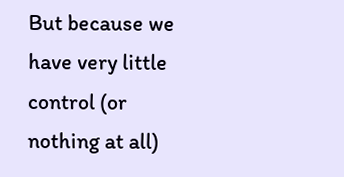But because we have very little control (or nothing at all)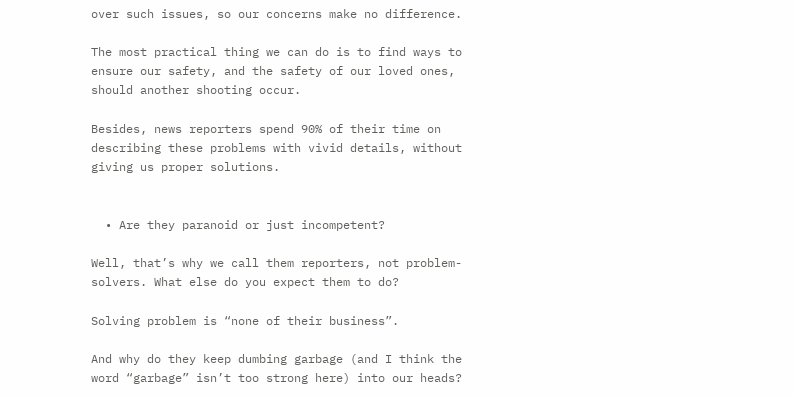over such issues, so our concerns make no difference.

The most practical thing we can do is to find ways to ensure our safety, and the safety of our loved ones, should another shooting occur.

Besides, news reporters spend 90% of their time on describing these problems with vivid details, without giving us proper solutions.


  • Are they paranoid or just incompetent?

Well, that’s why we call them reporters, not problem-solvers. What else do you expect them to do?

Solving problem is “none of their business”.

And why do they keep dumbing garbage (and I think the word “garbage” isn’t too strong here) into our heads?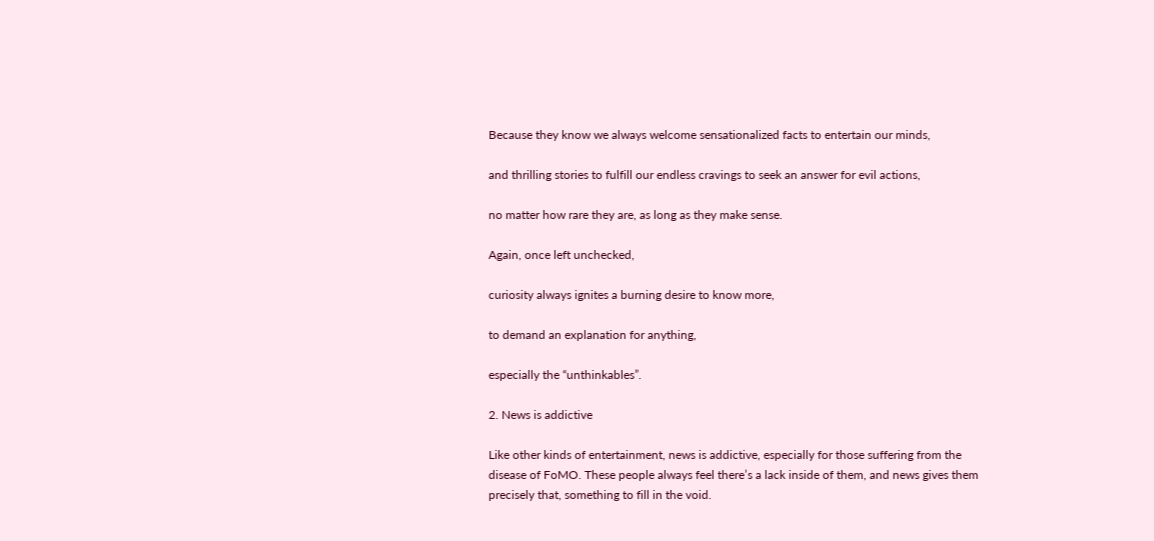Because they know we always welcome sensationalized facts to entertain our minds,

and thrilling stories to fulfill our endless cravings to seek an answer for evil actions,

no matter how rare they are, as long as they make sense.

Again, once left unchecked,

curiosity always ignites a burning desire to know more,

to demand an explanation for anything,

especially the “unthinkables”.

2. News is addictive

Like other kinds of entertainment, news is addictive, especially for those suffering from the disease of FoMO. These people always feel there’s a lack inside of them, and news gives them precisely that, something to fill in the void.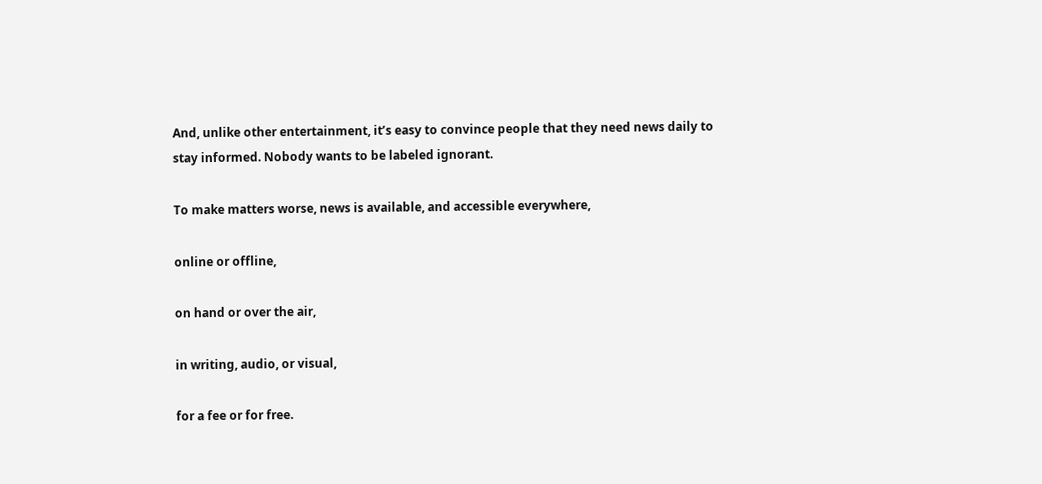And, unlike other entertainment, it’s easy to convince people that they need news daily to stay informed. Nobody wants to be labeled ignorant.

To make matters worse, news is available, and accessible everywhere,

online or offline,

on hand or over the air,

in writing, audio, or visual,

for a fee or for free.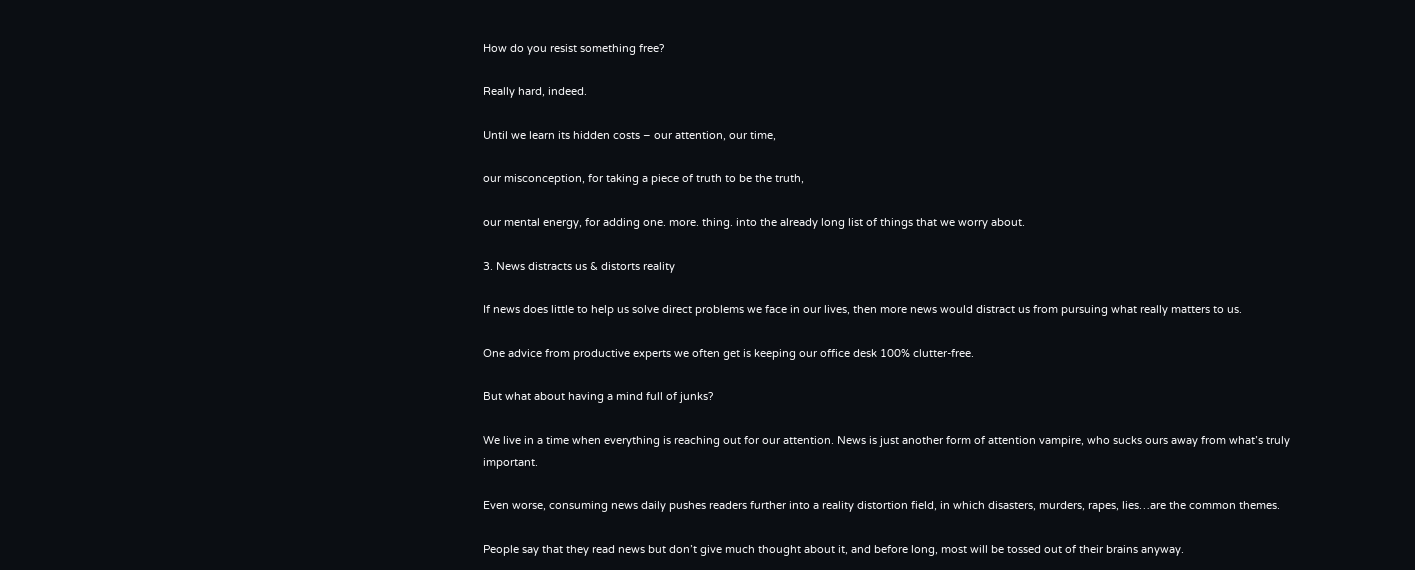How do you resist something free?

Really hard, indeed.

Until we learn its hidden costs – our attention, our time,

our misconception, for taking a piece of truth to be the truth,

our mental energy, for adding one. more. thing. into the already long list of things that we worry about.

3. News distracts us & distorts reality

If news does little to help us solve direct problems we face in our lives, then more news would distract us from pursuing what really matters to us.

One advice from productive experts we often get is keeping our office desk 100% clutter-free.

But what about having a mind full of junks?

We live in a time when everything is reaching out for our attention. News is just another form of attention vampire, who sucks ours away from what’s truly important.

Even worse, consuming news daily pushes readers further into a reality distortion field, in which disasters, murders, rapes, lies…are the common themes.

People say that they read news but don’t give much thought about it, and before long, most will be tossed out of their brains anyway.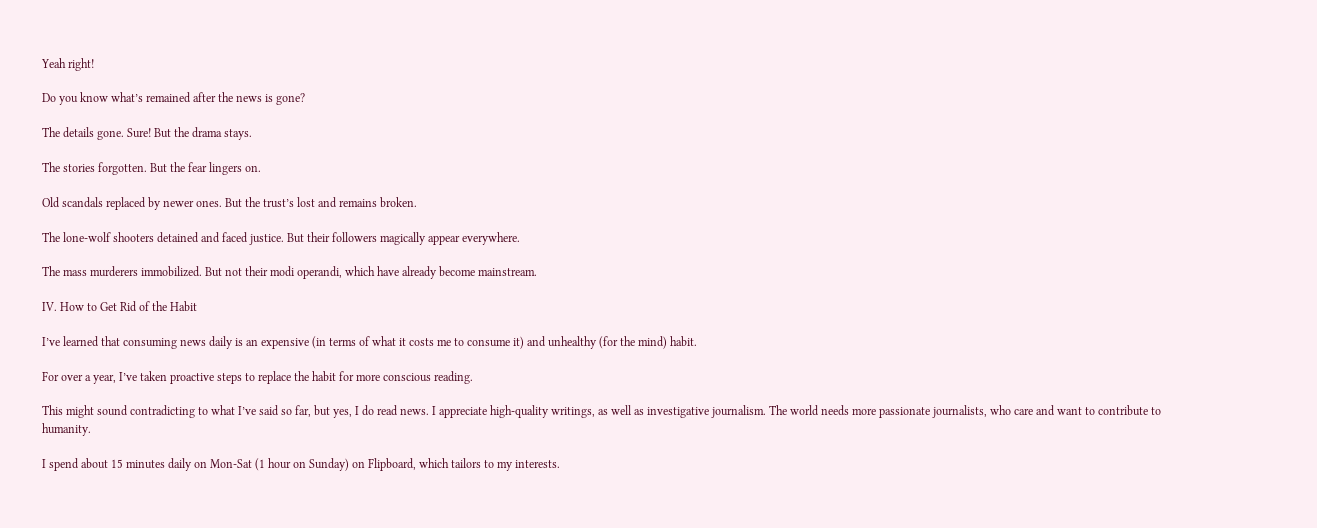Yeah right!

Do you know what’s remained after the news is gone?

The details gone. Sure! But the drama stays.

The stories forgotten. But the fear lingers on.

Old scandals replaced by newer ones. But the trust’s lost and remains broken.

The lone-wolf shooters detained and faced justice. But their followers magically appear everywhere.

The mass murderers immobilized. But not their modi operandi, which have already become mainstream.

IV. How to Get Rid of the Habit

I’ve learned that consuming news daily is an expensive (in terms of what it costs me to consume it) and unhealthy (for the mind) habit.

For over a year, I’ve taken proactive steps to replace the habit for more conscious reading.

This might sound contradicting to what I’ve said so far, but yes, I do read news. I appreciate high-quality writings, as well as investigative journalism. The world needs more passionate journalists, who care and want to contribute to humanity.

I spend about 15 minutes daily on Mon-Sat (1 hour on Sunday) on Flipboard, which tailors to my interests.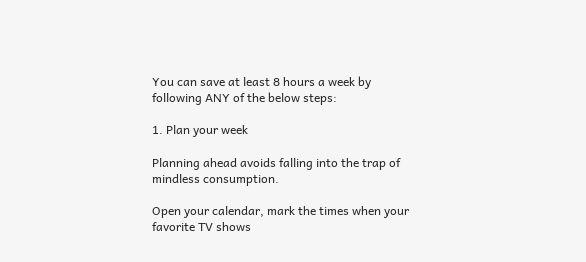You can save at least 8 hours a week by following ANY of the below steps:

1. Plan your week

Planning ahead avoids falling into the trap of mindless consumption.

Open your calendar, mark the times when your favorite TV shows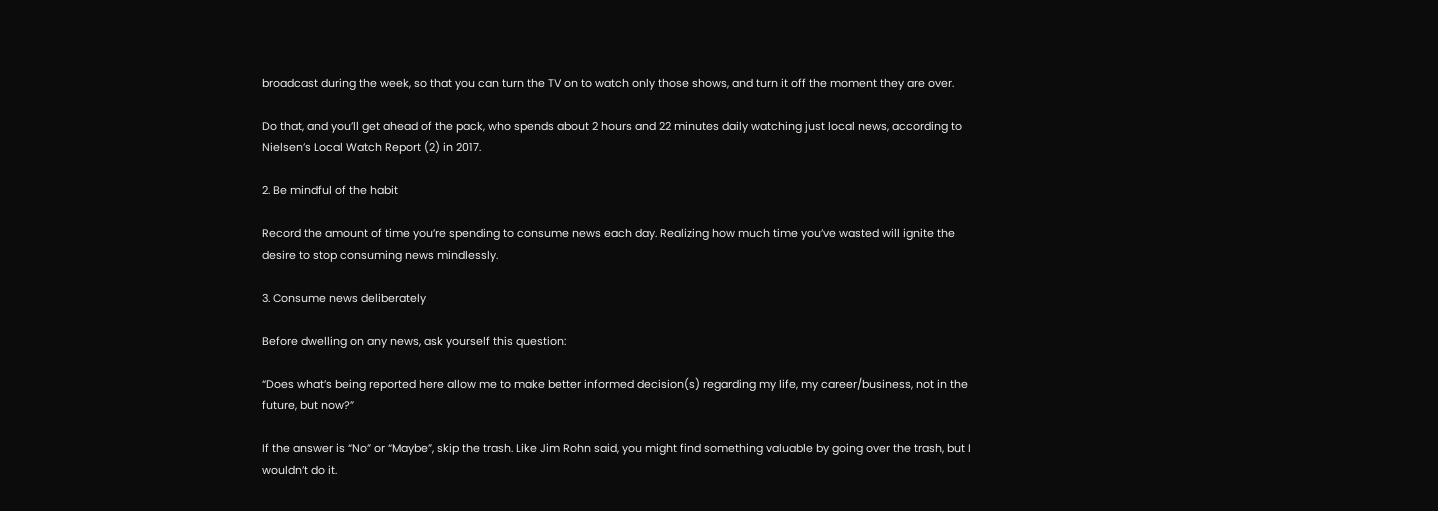broadcast during the week, so that you can turn the TV on to watch only those shows, and turn it off the moment they are over.

Do that, and you’ll get ahead of the pack, who spends about 2 hours and 22 minutes daily watching just local news, according to Nielsen’s Local Watch Report (2) in 2017.

2. Be mindful of the habit

Record the amount of time you’re spending to consume news each day. Realizing how much time you’ve wasted will ignite the desire to stop consuming news mindlessly.

3. Consume news deliberately

Before dwelling on any news, ask yourself this question:

“Does what’s being reported here allow me to make better informed decision(s) regarding my life, my career/business, not in the future, but now?”

If the answer is “No” or “Maybe”, skip the trash. Like Jim Rohn said, you might find something valuable by going over the trash, but I wouldn’t do it.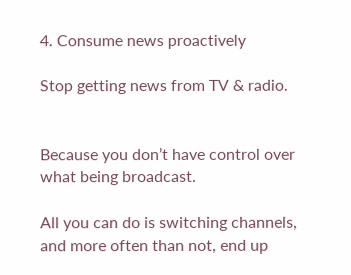4. Consume news proactively

Stop getting news from TV & radio.


Because you don’t have control over what being broadcast.

All you can do is switching channels, and more often than not, end up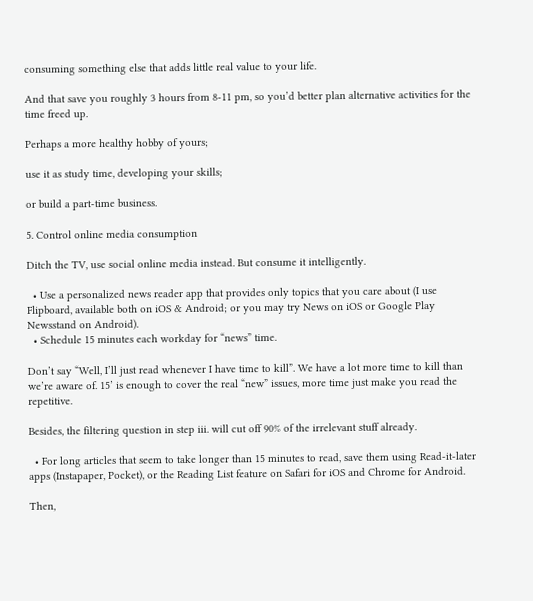consuming something else that adds little real value to your life.

And that save you roughly 3 hours from 8-11 pm, so you’d better plan alternative activities for the time freed up.

Perhaps a more healthy hobby of yours;

use it as study time, developing your skills;

or build a part-time business.

5. Control online media consumption

Ditch the TV, use social online media instead. But consume it intelligently.

  • Use a personalized news reader app that provides only topics that you care about (I use Flipboard, available both on iOS & Android; or you may try News on iOS or Google Play Newsstand on Android).
  • Schedule 15 minutes each workday for “news” time.

Don’t say “Well, I’ll just read whenever I have time to kill”. We have a lot more time to kill than we’re aware of. 15’ is enough to cover the real “new” issues, more time just make you read the repetitive.

Besides, the filtering question in step iii. will cut off 90% of the irrelevant stuff already.

  • For long articles that seem to take longer than 15 minutes to read, save them using Read-it-later apps (Instapaper, Pocket), or the Reading List feature on Safari for iOS and Chrome for Android.

Then,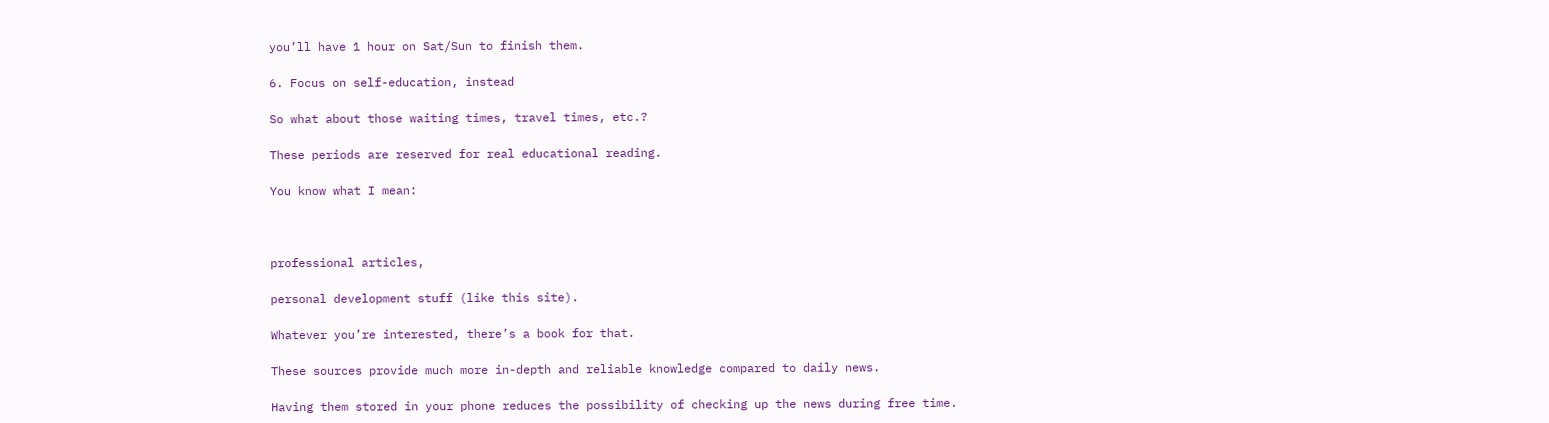you’ll have 1 hour on Sat/Sun to finish them.

6. Focus on self-education, instead

So what about those waiting times, travel times, etc.?

These periods are reserved for real educational reading.

You know what I mean:



professional articles,

personal development stuff (like this site).

Whatever you’re interested, there’s a book for that.

These sources provide much more in-depth and reliable knowledge compared to daily news.

Having them stored in your phone reduces the possibility of checking up the news during free time.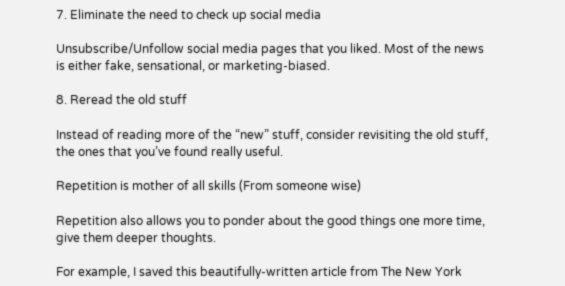7. Eliminate the need to check up social media

Unsubscribe/Unfollow social media pages that you liked. Most of the news is either fake, sensational, or marketing-biased.

8. Reread the old stuff

Instead of reading more of the “new” stuff, consider revisiting the old stuff, the ones that you’ve found really useful.

Repetition is mother of all skills (From someone wise)

Repetition also allows you to ponder about the good things one more time, give them deeper thoughts.

For example, I saved this beautifully-written article from The New York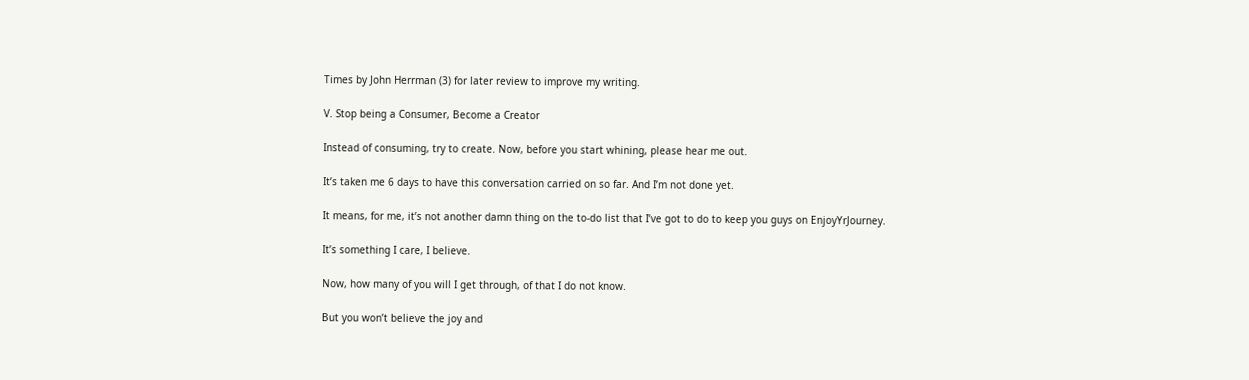Times by John Herrman (3) for later review to improve my writing.

V. Stop being a Consumer, Become a Creator

Instead of consuming, try to create. Now, before you start whining, please hear me out.

It’s taken me 6 days to have this conversation carried on so far. And I’m not done yet.

It means, for me, it’s not another damn thing on the to-do list that I’ve got to do to keep you guys on EnjoyYrJourney.

It’s something I care, I believe.

Now, how many of you will I get through, of that I do not know.

But you won’t believe the joy and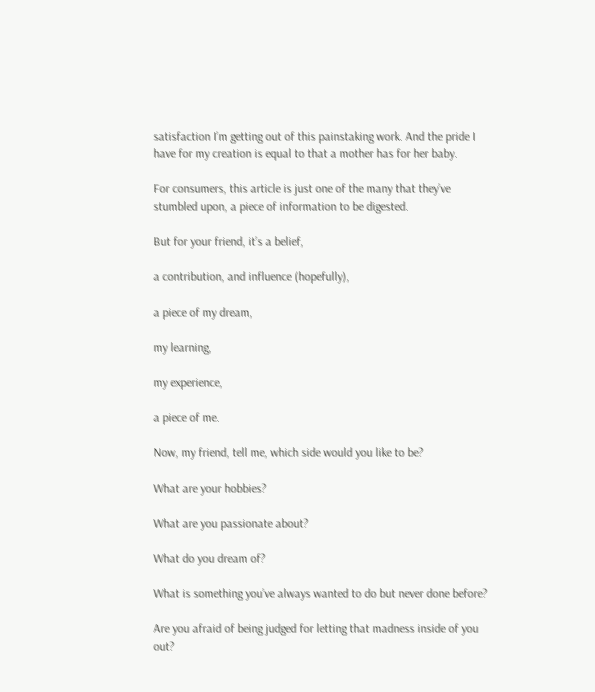satisfaction I’m getting out of this painstaking work. And the pride I have for my creation is equal to that a mother has for her baby.

For consumers, this article is just one of the many that they’ve stumbled upon, a piece of information to be digested.

But for your friend, it’s a belief,

a contribution, and influence (hopefully),

a piece of my dream,

my learning,

my experience,

a piece of me.

Now, my friend, tell me, which side would you like to be?

What are your hobbies?

What are you passionate about?

What do you dream of?

What is something you’ve always wanted to do but never done before?

Are you afraid of being judged for letting that madness inside of you out?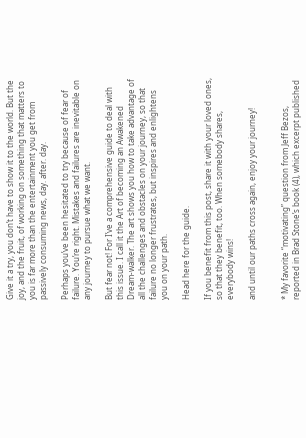Give it a try, you don’t have to show it to the world. But the joy, and the fruit, of working on something that matters to you is far more than the entertainment you get from passively consuming news, day. after. day.

Perhaps you’ve been hesitated to try because of fear of failure. You’re right. Mistakes and failures are inevitable on any journey to pursue what we want.

But fear not! For I’ve a comprehensive guide to deal with this issue. I call it the Art of becoming an Awakened Dream-walker. The art shows you how to take advantage of all the challenges and obstacles on your journey, so that failure no longer frustrates, but inspires and enlightens you on your path.

Head here for the guide.

If you benefit from this post, share it with your loved ones, so that they benefit, too. When somebody shares, everybody wins!

and until our paths cross again, enjoy your journey!


* My favorite “motivating” question from Jeff Bezos, reported in Brad Stone’s book (4), which excerpt published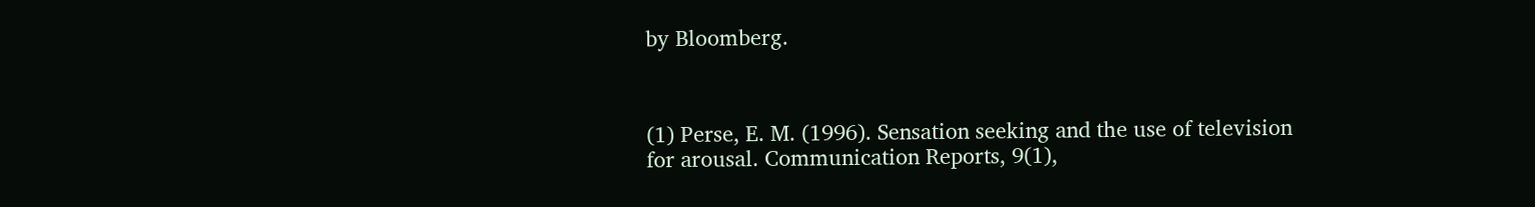by Bloomberg.



(1) Perse, E. M. (1996). Sensation seeking and the use of television for arousal. Communication Reports, 9(1),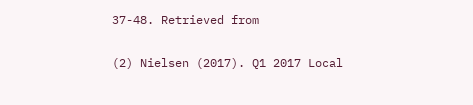37-48. Retrieved from

(2) Nielsen (2017). Q1 2017 Local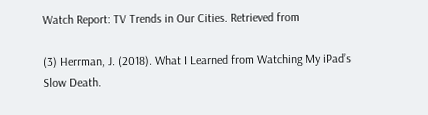Watch Report: TV Trends in Our Cities. Retrieved from

(3) Herrman, J. (2018). What I Learned from Watching My iPad’s Slow Death.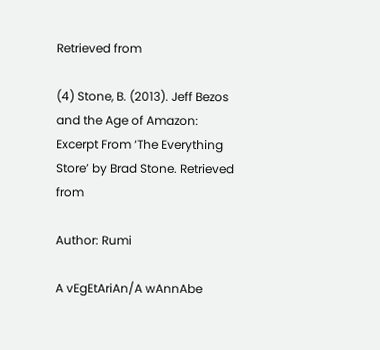Retrieved from

(4) Stone, B. (2013). Jeff Bezos and the Age of Amazon: Excerpt From ‘The Everything Store’ by Brad Stone. Retrieved from

Author: Rumi

A vEgEtAriAn/A wAnnAbe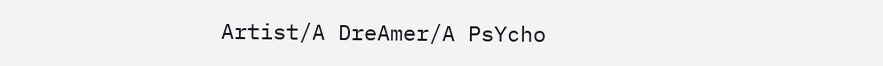Artist/A DreAmer/A PsYcho